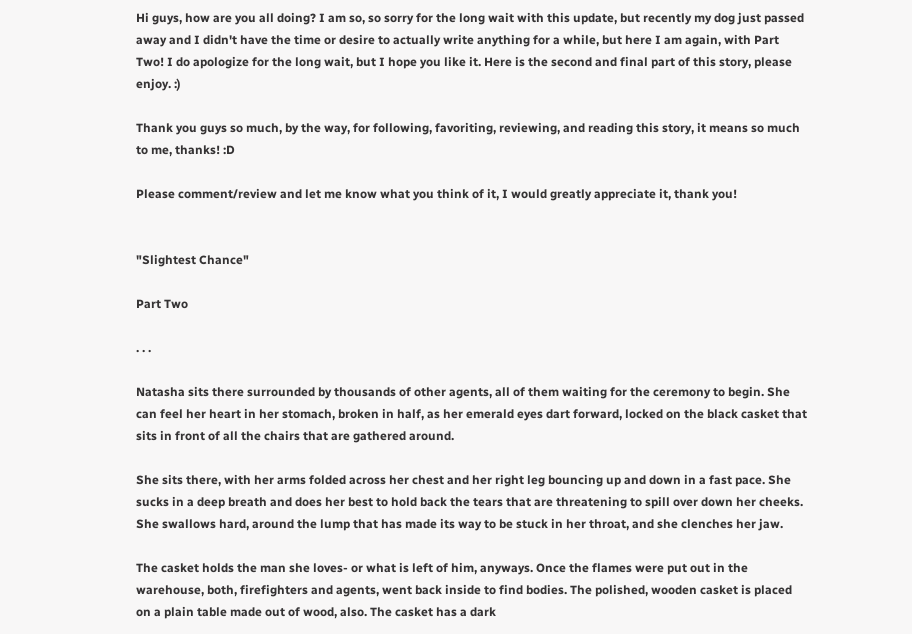Hi guys, how are you all doing? I am so, so sorry for the long wait with this update, but recently my dog just passed away and I didn't have the time or desire to actually write anything for a while, but here I am again, with Part Two! I do apologize for the long wait, but I hope you like it. Here is the second and final part of this story, please enjoy. :)

Thank you guys so much, by the way, for following, favoriting, reviewing, and reading this story, it means so much to me, thanks! :D

Please comment/review and let me know what you think of it, I would greatly appreciate it, thank you!


"Slightest Chance"

Part Two

. . .

Natasha sits there surrounded by thousands of other agents, all of them waiting for the ceremony to begin. She can feel her heart in her stomach, broken in half, as her emerald eyes dart forward, locked on the black casket that sits in front of all the chairs that are gathered around.

She sits there, with her arms folded across her chest and her right leg bouncing up and down in a fast pace. She sucks in a deep breath and does her best to hold back the tears that are threatening to spill over down her cheeks. She swallows hard, around the lump that has made its way to be stuck in her throat, and she clenches her jaw.

The casket holds the man she loves- or what is left of him, anyways. Once the flames were put out in the warehouse, both, firefighters and agents, went back inside to find bodies. The polished, wooden casket is placed on a plain table made out of wood, also. The casket has a dark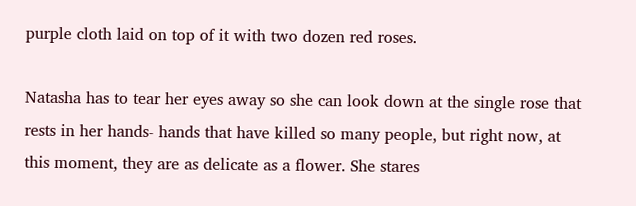purple cloth laid on top of it with two dozen red roses.

Natasha has to tear her eyes away so she can look down at the single rose that rests in her hands- hands that have killed so many people, but right now, at this moment, they are as delicate as a flower. She stares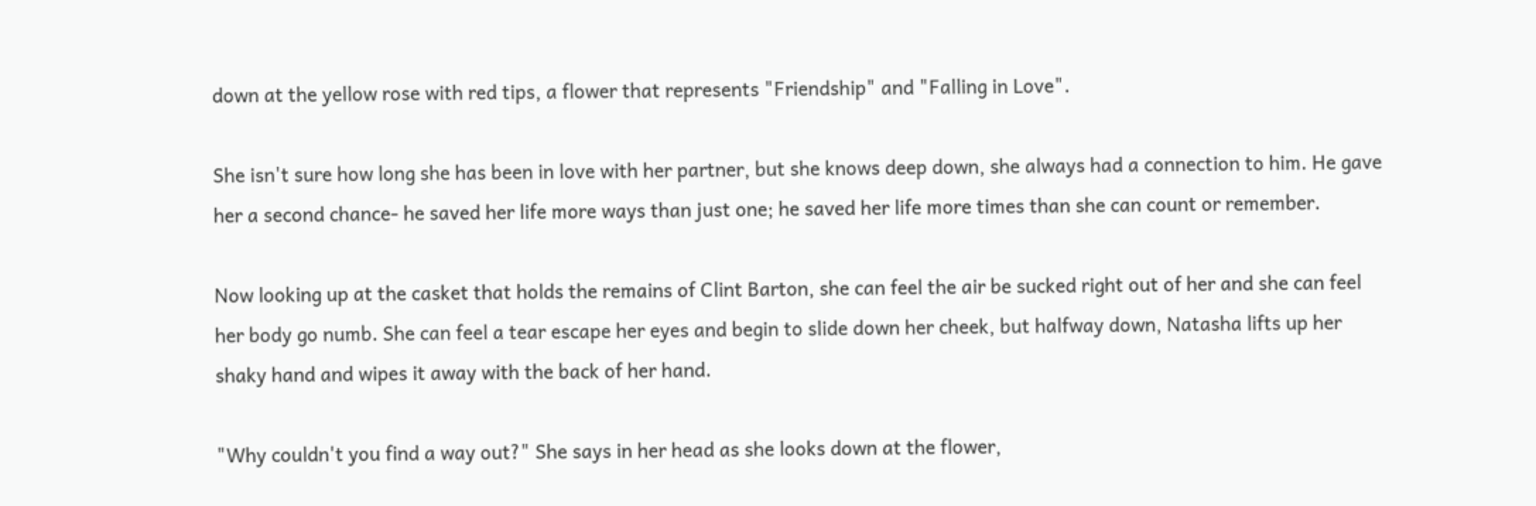down at the yellow rose with red tips, a flower that represents "Friendship" and "Falling in Love".

She isn't sure how long she has been in love with her partner, but she knows deep down, she always had a connection to him. He gave her a second chance- he saved her life more ways than just one; he saved her life more times than she can count or remember.

Now looking up at the casket that holds the remains of Clint Barton, she can feel the air be sucked right out of her and she can feel her body go numb. She can feel a tear escape her eyes and begin to slide down her cheek, but halfway down, Natasha lifts up her shaky hand and wipes it away with the back of her hand.

"Why couldn't you find a way out?" She says in her head as she looks down at the flower,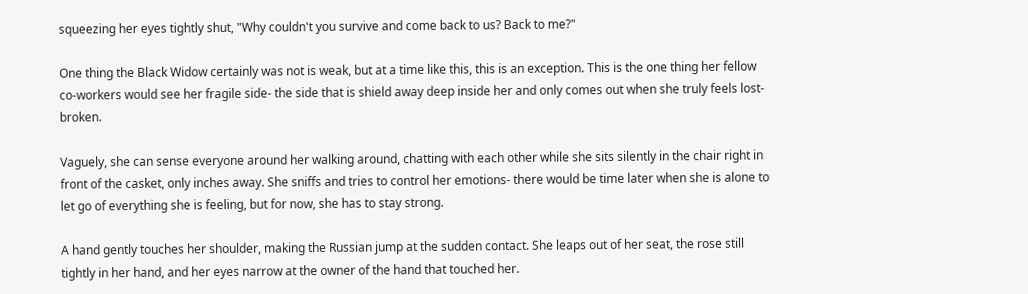squeezing her eyes tightly shut, "Why couldn't you survive and come back to us? Back to me?"

One thing the Black Widow certainly was not is weak, but at a time like this, this is an exception. This is the one thing her fellow co-workers would see her fragile side- the side that is shield away deep inside her and only comes out when she truly feels lost- broken.

Vaguely, she can sense everyone around her walking around, chatting with each other while she sits silently in the chair right in front of the casket, only inches away. She sniffs and tries to control her emotions- there would be time later when she is alone to let go of everything she is feeling, but for now, she has to stay strong.

A hand gently touches her shoulder, making the Russian jump at the sudden contact. She leaps out of her seat, the rose still tightly in her hand, and her eyes narrow at the owner of the hand that touched her.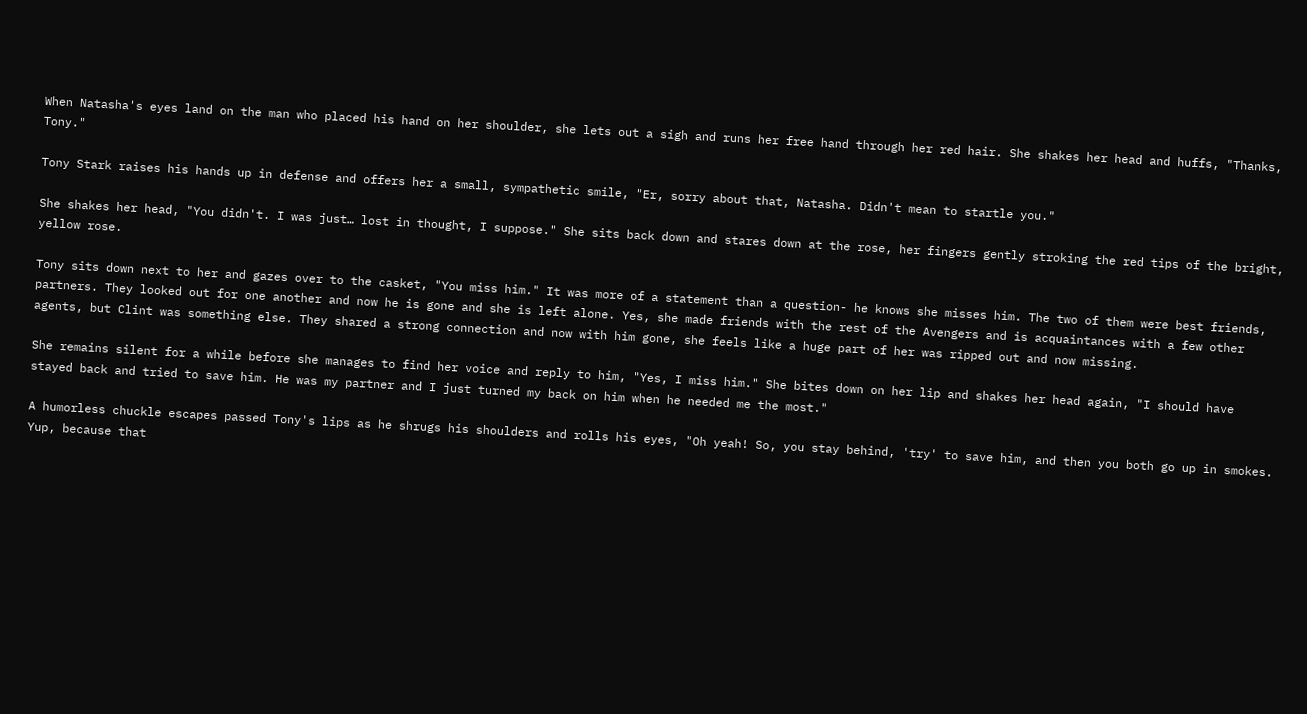When Natasha's eyes land on the man who placed his hand on her shoulder, she lets out a sigh and runs her free hand through her red hair. She shakes her head and huffs, "Thanks, Tony."

Tony Stark raises his hands up in defense and offers her a small, sympathetic smile, "Er, sorry about that, Natasha. Didn't mean to startle you."

She shakes her head, "You didn't. I was just… lost in thought, I suppose." She sits back down and stares down at the rose, her fingers gently stroking the red tips of the bright, yellow rose.

Tony sits down next to her and gazes over to the casket, "You miss him." It was more of a statement than a question- he knows she misses him. The two of them were best friends, partners. They looked out for one another and now he is gone and she is left alone. Yes, she made friends with the rest of the Avengers and is acquaintances with a few other agents, but Clint was something else. They shared a strong connection and now with him gone, she feels like a huge part of her was ripped out and now missing.

She remains silent for a while before she manages to find her voice and reply to him, "Yes, I miss him." She bites down on her lip and shakes her head again, "I should have stayed back and tried to save him. He was my partner and I just turned my back on him when he needed me the most."

A humorless chuckle escapes passed Tony's lips as he shrugs his shoulders and rolls his eyes, "Oh yeah! So, you stay behind, 'try' to save him, and then you both go up in smokes. Yup, because that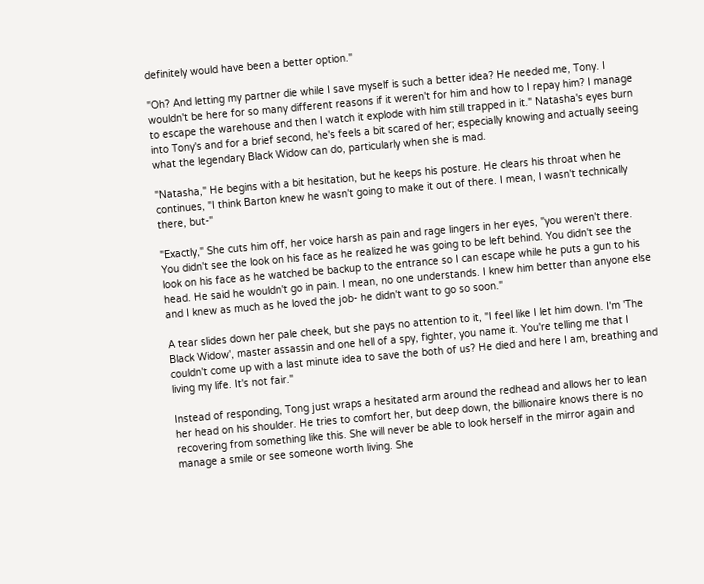definitely would have been a better option."

"Oh? And letting my partner die while I save myself is such a better idea? He needed me, Tony. I wouldn't be here for so many different reasons if it weren't for him and how to I repay him? I manage to escape the warehouse and then I watch it explode with him still trapped in it." Natasha's eyes burn into Tony's and for a brief second, he's feels a bit scared of her; especially knowing and actually seeing what the legendary Black Widow can do, particularly when she is mad.

"Natasha," He begins with a bit hesitation, but he keeps his posture. He clears his throat when he continues, "I think Barton knew he wasn't going to make it out of there. I mean, I wasn't technically there, but-"

"Exactly," She cuts him off, her voice harsh as pain and rage lingers in her eyes, "you weren't there. You didn't see the look on his face as he realized he was going to be left behind. You didn't see the look on his face as he watched be backup to the entrance so I can escape while he puts a gun to his head. He said he wouldn't go in pain. I mean, no one understands. I knew him better than anyone else and I knew as much as he loved the job- he didn't want to go so soon."

A tear slides down her pale cheek, but she pays no attention to it, "I feel like I let him down. I'm 'The Black Widow', master assassin and one hell of a spy, fighter, you name it. You're telling me that I couldn't come up with a last minute idea to save the both of us? He died and here I am, breathing and living my life. It's not fair."

Instead of responding, Tong just wraps a hesitated arm around the redhead and allows her to lean her head on his shoulder. He tries to comfort her, but deep down, the billionaire knows there is no recovering from something like this. She will never be able to look herself in the mirror again and manage a smile or see someone worth living. She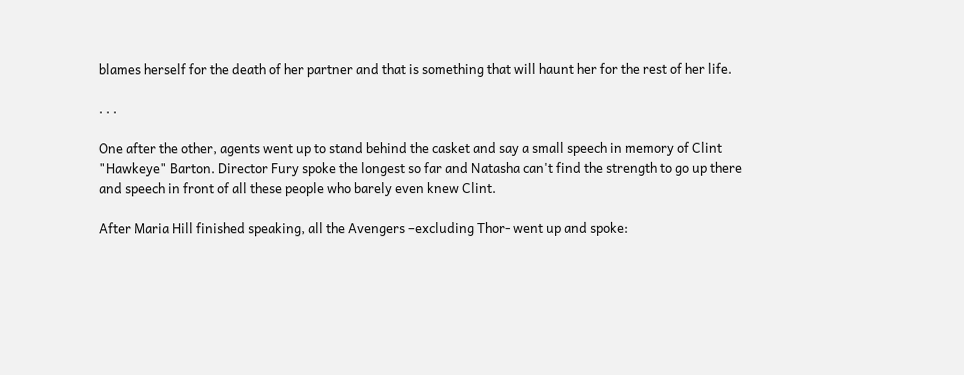blames herself for the death of her partner and that is something that will haunt her for the rest of her life.

. . .

One after the other, agents went up to stand behind the casket and say a small speech in memory of Clint "Hawkeye" Barton. Director Fury spoke the longest so far and Natasha can't find the strength to go up there and speech in front of all these people who barely even knew Clint.

After Maria Hill finished speaking, all the Avengers –excluding Thor- went up and spoke: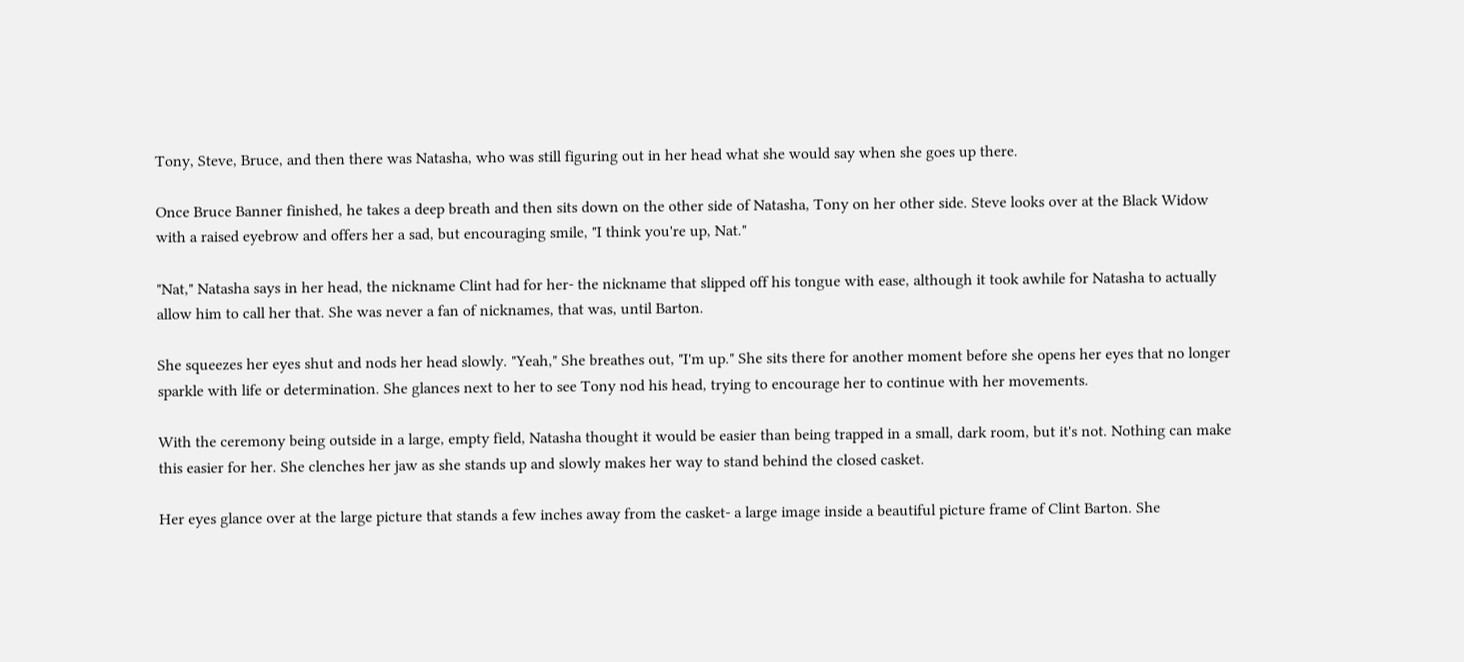Tony, Steve, Bruce, and then there was Natasha, who was still figuring out in her head what she would say when she goes up there.

Once Bruce Banner finished, he takes a deep breath and then sits down on the other side of Natasha, Tony on her other side. Steve looks over at the Black Widow with a raised eyebrow and offers her a sad, but encouraging smile, "I think you're up, Nat."

"Nat," Natasha says in her head, the nickname Clint had for her- the nickname that slipped off his tongue with ease, although it took awhile for Natasha to actually allow him to call her that. She was never a fan of nicknames, that was, until Barton.

She squeezes her eyes shut and nods her head slowly. "Yeah," She breathes out, "I'm up." She sits there for another moment before she opens her eyes that no longer sparkle with life or determination. She glances next to her to see Tony nod his head, trying to encourage her to continue with her movements.

With the ceremony being outside in a large, empty field, Natasha thought it would be easier than being trapped in a small, dark room, but it's not. Nothing can make this easier for her. She clenches her jaw as she stands up and slowly makes her way to stand behind the closed casket.

Her eyes glance over at the large picture that stands a few inches away from the casket- a large image inside a beautiful picture frame of Clint Barton. She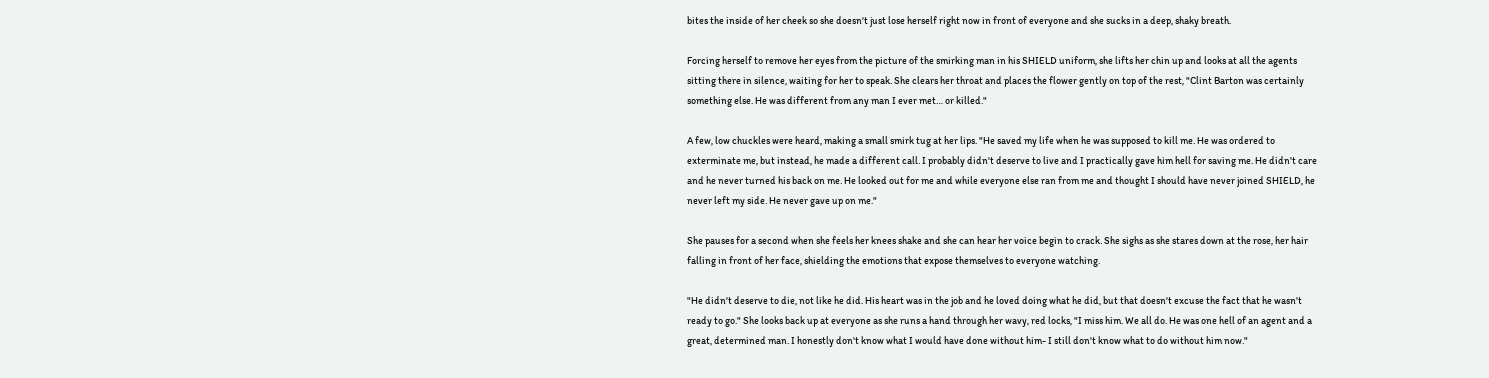bites the inside of her cheek so she doesn't just lose herself right now in front of everyone and she sucks in a deep, shaky breath.

Forcing herself to remove her eyes from the picture of the smirking man in his SHIELD uniform, she lifts her chin up and looks at all the agents sitting there in silence, waiting for her to speak. She clears her throat and places the flower gently on top of the rest, "Clint Barton was certainly something else. He was different from any man I ever met… or killed."

A few, low chuckles were heard, making a small smirk tug at her lips. "He saved my life when he was supposed to kill me. He was ordered to exterminate me, but instead, he made a different call. I probably didn't deserve to live and I practically gave him hell for saving me. He didn't care and he never turned his back on me. He looked out for me and while everyone else ran from me and thought I should have never joined SHIELD, he never left my side. He never gave up on me."

She pauses for a second when she feels her knees shake and she can hear her voice begin to crack. She sighs as she stares down at the rose, her hair falling in front of her face, shielding the emotions that expose themselves to everyone watching.

"He didn't deserve to die, not like he did. His heart was in the job and he loved doing what he did, but that doesn't excuse the fact that he wasn't ready to go." She looks back up at everyone as she runs a hand through her wavy, red locks, "I miss him. We all do. He was one hell of an agent and a great, determined man. I honestly don't know what I would have done without him- I still don't know what to do without him now."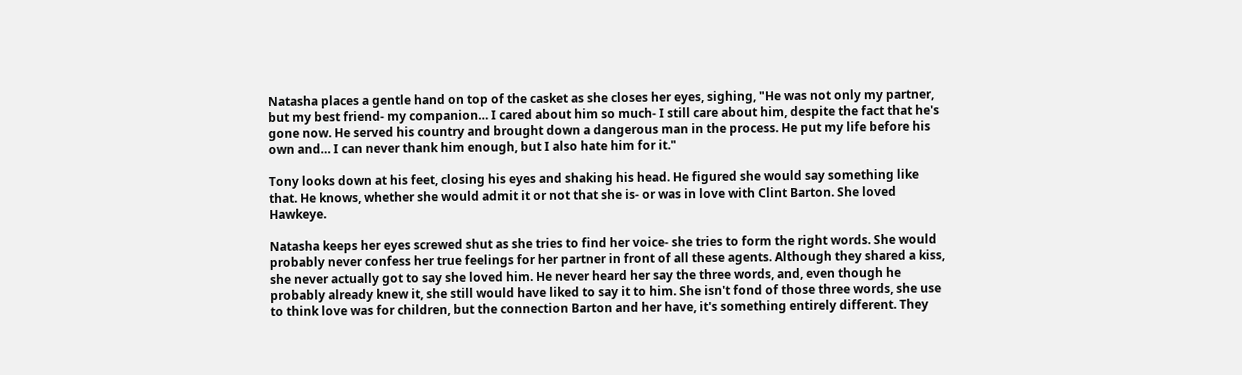Natasha places a gentle hand on top of the casket as she closes her eyes, sighing, "He was not only my partner, but my best friend- my companion… I cared about him so much- I still care about him, despite the fact that he's gone now. He served his country and brought down a dangerous man in the process. He put my life before his own and… I can never thank him enough, but I also hate him for it."

Tony looks down at his feet, closing his eyes and shaking his head. He figured she would say something like that. He knows, whether she would admit it or not that she is- or was in love with Clint Barton. She loved Hawkeye.

Natasha keeps her eyes screwed shut as she tries to find her voice- she tries to form the right words. She would probably never confess her true feelings for her partner in front of all these agents. Although they shared a kiss, she never actually got to say she loved him. He never heard her say the three words, and, even though he probably already knew it, she still would have liked to say it to him. She isn't fond of those three words, she use to think love was for children, but the connection Barton and her have, it's something entirely different. They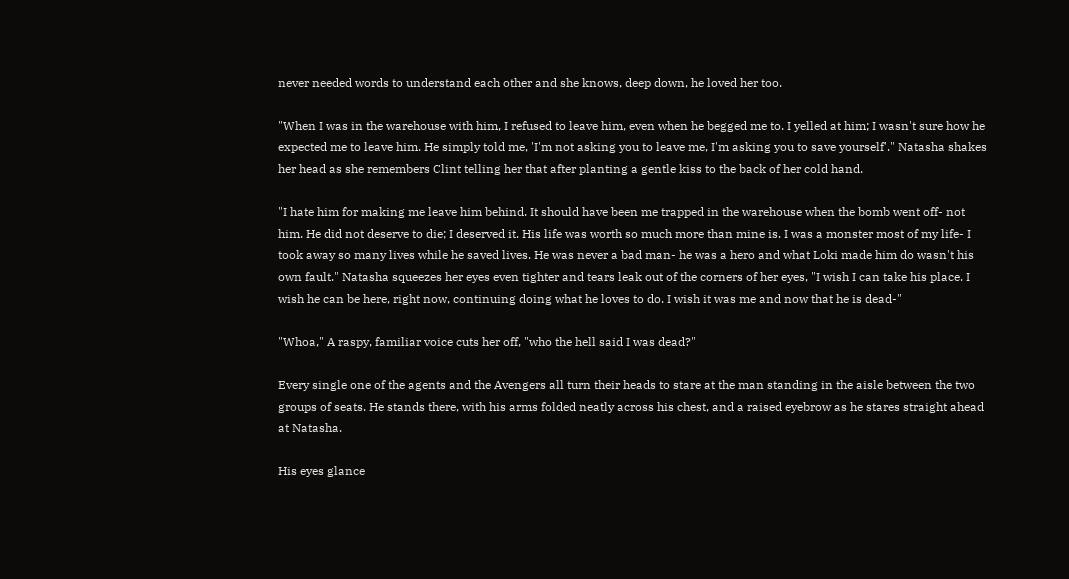never needed words to understand each other and she knows, deep down, he loved her too.

"When I was in the warehouse with him, I refused to leave him, even when he begged me to. I yelled at him; I wasn't sure how he expected me to leave him. He simply told me, 'I'm not asking you to leave me, I'm asking you to save yourself'." Natasha shakes her head as she remembers Clint telling her that after planting a gentle kiss to the back of her cold hand.

"I hate him for making me leave him behind. It should have been me trapped in the warehouse when the bomb went off- not him. He did not deserve to die; I deserved it. His life was worth so much more than mine is. I was a monster most of my life- I took away so many lives while he saved lives. He was never a bad man- he was a hero and what Loki made him do wasn't his own fault." Natasha squeezes her eyes even tighter and tears leak out of the corners of her eyes, "I wish I can take his place. I wish he can be here, right now, continuing doing what he loves to do. I wish it was me and now that he is dead-"

"Whoa," A raspy, familiar voice cuts her off, "who the hell said I was dead?"

Every single one of the agents and the Avengers all turn their heads to stare at the man standing in the aisle between the two groups of seats. He stands there, with his arms folded neatly across his chest, and a raised eyebrow as he stares straight ahead at Natasha.

His eyes glance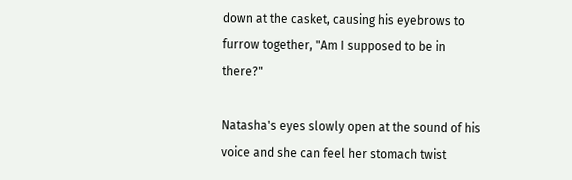down at the casket, causing his eyebrows to furrow together, "Am I supposed to be in there?"

Natasha's eyes slowly open at the sound of his voice and she can feel her stomach twist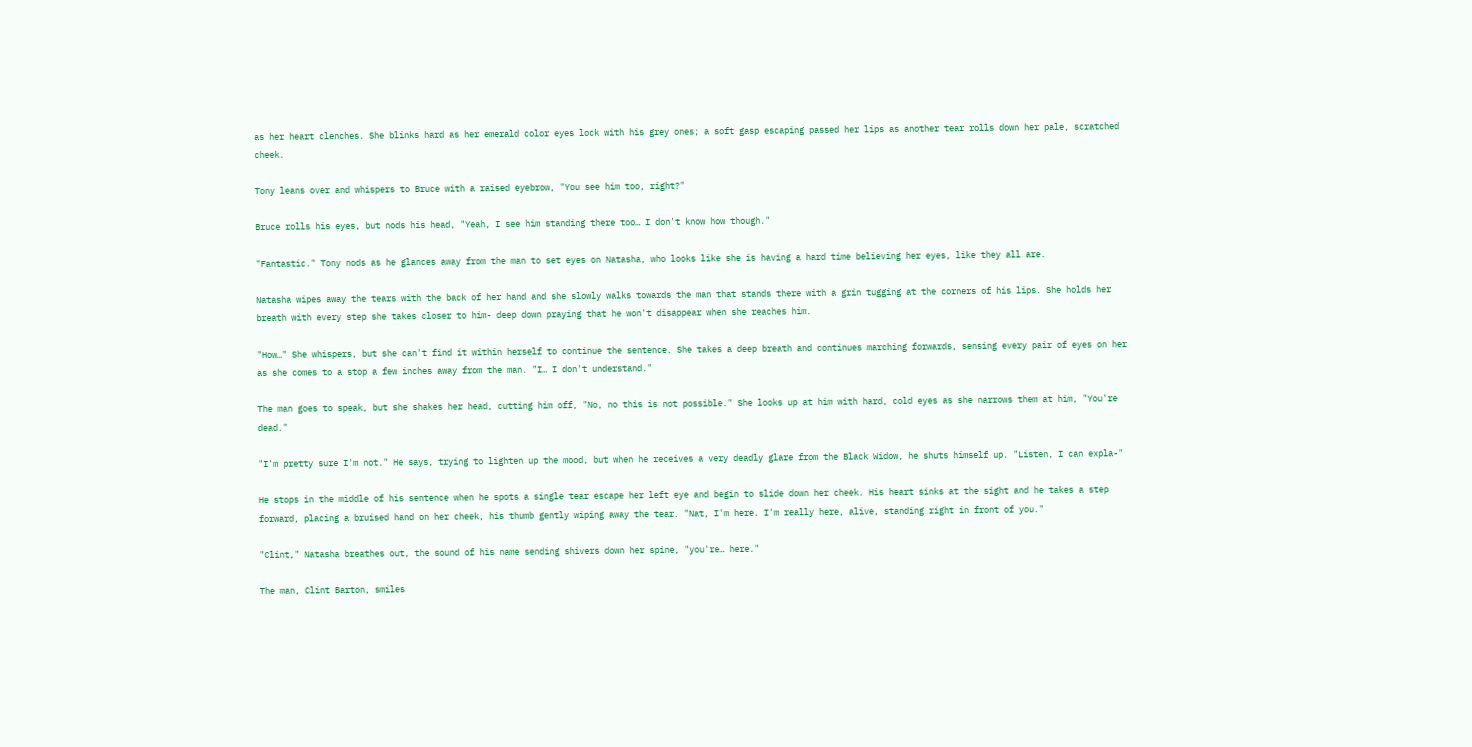as her heart clenches. She blinks hard as her emerald color eyes lock with his grey ones; a soft gasp escaping passed her lips as another tear rolls down her pale, scratched cheek.

Tony leans over and whispers to Bruce with a raised eyebrow, "You see him too, right?"

Bruce rolls his eyes, but nods his head, "Yeah, I see him standing there too… I don't know how though."

"Fantastic." Tony nods as he glances away from the man to set eyes on Natasha, who looks like she is having a hard time believing her eyes, like they all are.

Natasha wipes away the tears with the back of her hand and she slowly walks towards the man that stands there with a grin tugging at the corners of his lips. She holds her breath with every step she takes closer to him- deep down praying that he won't disappear when she reaches him.

"How…" She whispers, but she can't find it within herself to continue the sentence. She takes a deep breath and continues marching forwards, sensing every pair of eyes on her as she comes to a stop a few inches away from the man. "I… I don't understand."

The man goes to speak, but she shakes her head, cutting him off, "No, no this is not possible." She looks up at him with hard, cold eyes as she narrows them at him, "You're dead."

"I'm pretty sure I'm not." He says, trying to lighten up the mood, but when he receives a very deadly glare from the Black Widow, he shuts himself up. "Listen, I can expla-"

He stops in the middle of his sentence when he spots a single tear escape her left eye and begin to slide down her cheek. His heart sinks at the sight and he takes a step forward, placing a bruised hand on her cheek, his thumb gently wiping away the tear. "Nat, I'm here. I'm really here, alive, standing right in front of you."

"Clint," Natasha breathes out, the sound of his name sending shivers down her spine, "you're… here."

The man, Clint Barton, smiles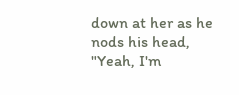down at her as he nods his head, "Yeah, I'm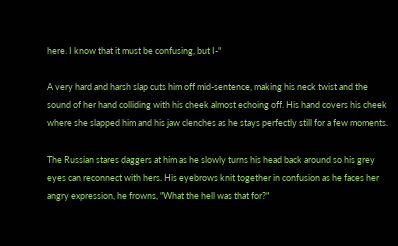here. I know that it must be confusing, but I-"

A very hard and harsh slap cuts him off mid-sentence, making his neck twist and the sound of her hand colliding with his cheek almost echoing off. His hand covers his cheek where she slapped him and his jaw clenches as he stays perfectly still for a few moments.

The Russian stares daggers at him as he slowly turns his head back around so his grey eyes can reconnect with hers. His eyebrows knit together in confusion as he faces her angry expression, he frowns, "What the hell was that for?"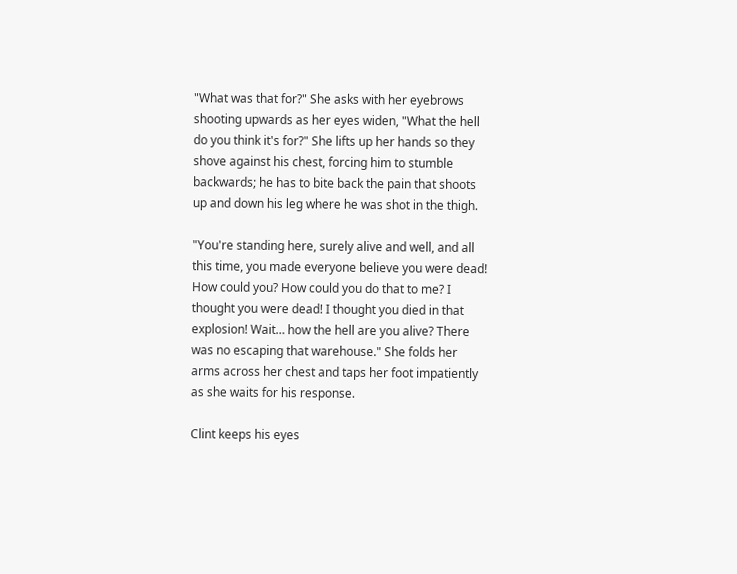"What was that for?" She asks with her eyebrows shooting upwards as her eyes widen, "What the hell do you think it's for?" She lifts up her hands so they shove against his chest, forcing him to stumble backwards; he has to bite back the pain that shoots up and down his leg where he was shot in the thigh.

"You're standing here, surely alive and well, and all this time, you made everyone believe you were dead! How could you? How could you do that to me? I thought you were dead! I thought you died in that explosion! Wait… how the hell are you alive? There was no escaping that warehouse." She folds her arms across her chest and taps her foot impatiently as she waits for his response.

Clint keeps his eyes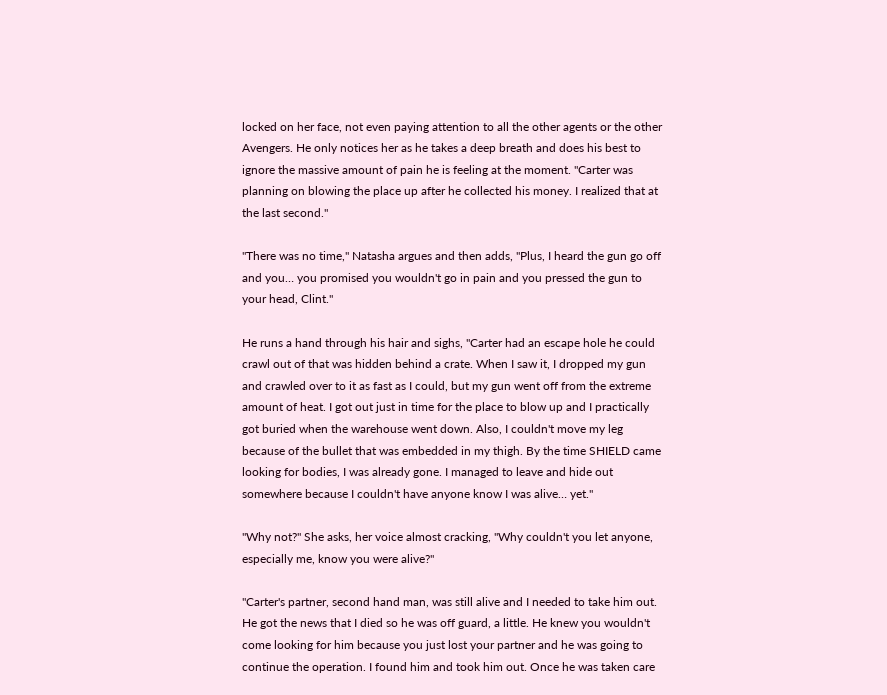locked on her face, not even paying attention to all the other agents or the other Avengers. He only notices her as he takes a deep breath and does his best to ignore the massive amount of pain he is feeling at the moment. "Carter was planning on blowing the place up after he collected his money. I realized that at the last second."

"There was no time," Natasha argues and then adds, "Plus, I heard the gun go off and you… you promised you wouldn't go in pain and you pressed the gun to your head, Clint."

He runs a hand through his hair and sighs, "Carter had an escape hole he could crawl out of that was hidden behind a crate. When I saw it, I dropped my gun and crawled over to it as fast as I could, but my gun went off from the extreme amount of heat. I got out just in time for the place to blow up and I practically got buried when the warehouse went down. Also, I couldn't move my leg because of the bullet that was embedded in my thigh. By the time SHIELD came looking for bodies, I was already gone. I managed to leave and hide out somewhere because I couldn't have anyone know I was alive… yet."

"Why not?" She asks, her voice almost cracking, "Why couldn't you let anyone, especially me, know you were alive?"

"Carter's partner, second hand man, was still alive and I needed to take him out. He got the news that I died so he was off guard, a little. He knew you wouldn't come looking for him because you just lost your partner and he was going to continue the operation. I found him and took him out. Once he was taken care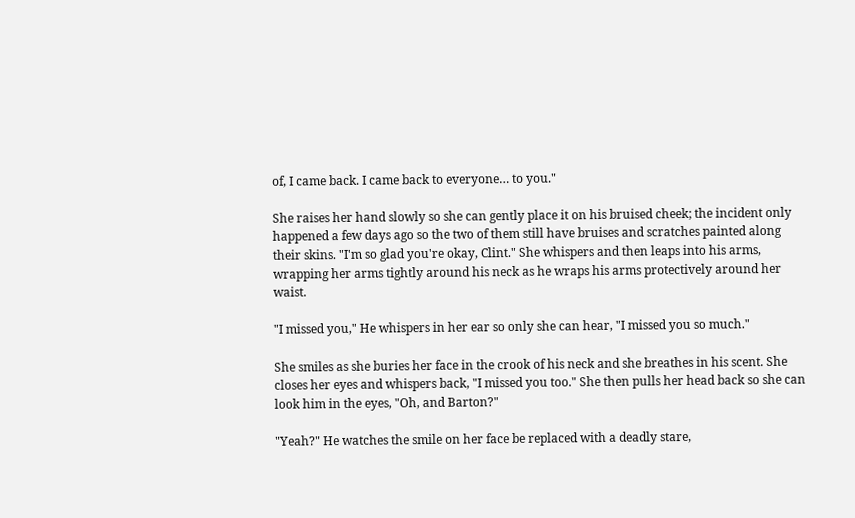of, I came back. I came back to everyone… to you."

She raises her hand slowly so she can gently place it on his bruised cheek; the incident only happened a few days ago so the two of them still have bruises and scratches painted along their skins. "I'm so glad you're okay, Clint." She whispers and then leaps into his arms, wrapping her arms tightly around his neck as he wraps his arms protectively around her waist.

"I missed you," He whispers in her ear so only she can hear, "I missed you so much."

She smiles as she buries her face in the crook of his neck and she breathes in his scent. She closes her eyes and whispers back, "I missed you too." She then pulls her head back so she can look him in the eyes, "Oh, and Barton?"

"Yeah?" He watches the smile on her face be replaced with a deadly stare,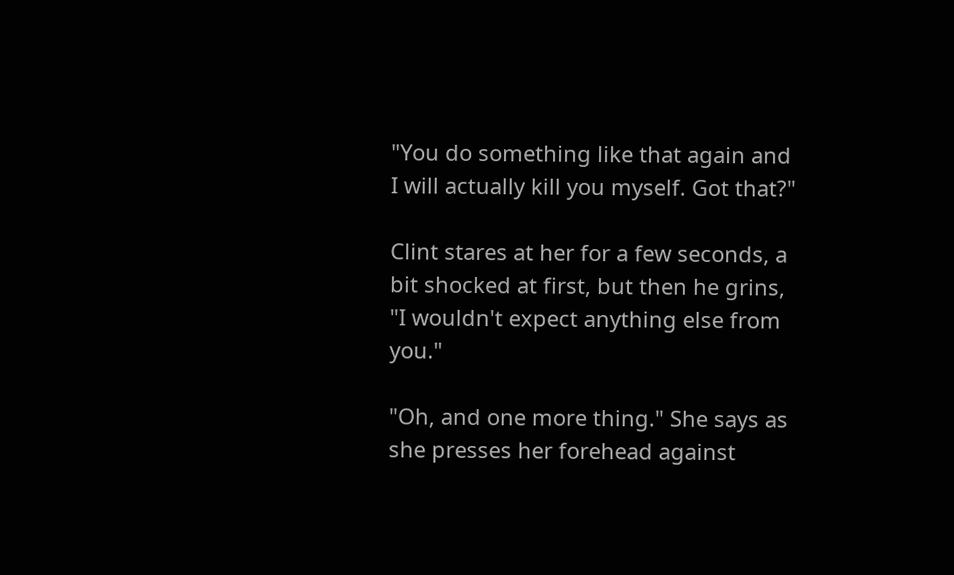"You do something like that again and I will actually kill you myself. Got that?"

Clint stares at her for a few seconds, a bit shocked at first, but then he grins, "I wouldn't expect anything else from you."

"Oh, and one more thing." She says as she presses her forehead against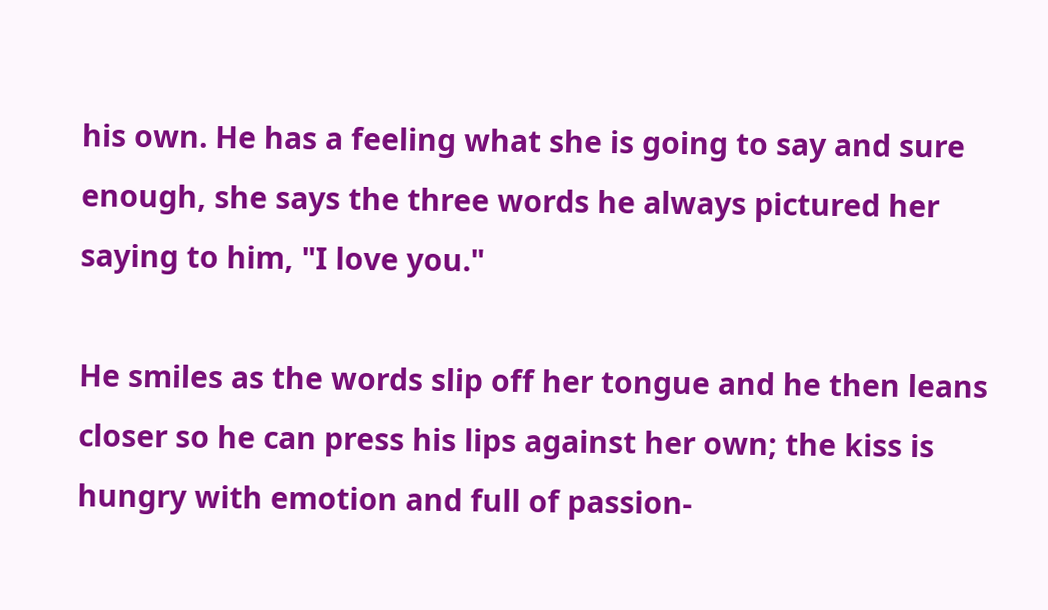his own. He has a feeling what she is going to say and sure enough, she says the three words he always pictured her saying to him, "I love you."

He smiles as the words slip off her tongue and he then leans closer so he can press his lips against her own; the kiss is hungry with emotion and full of passion-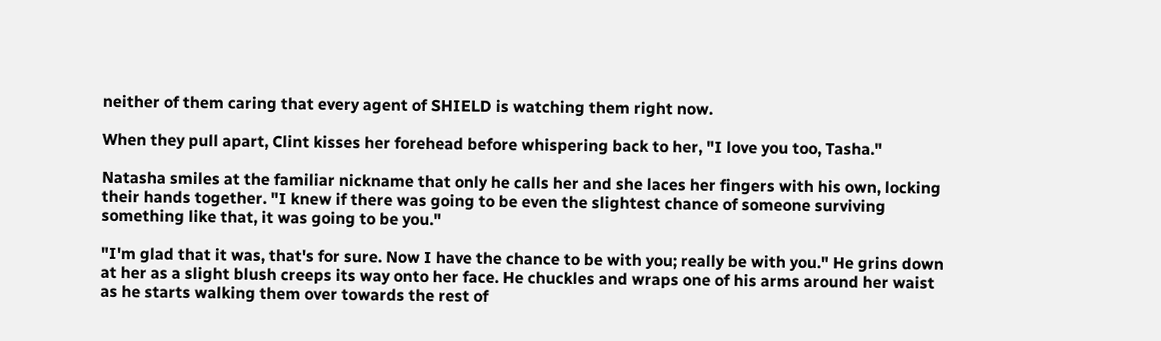neither of them caring that every agent of SHIELD is watching them right now.

When they pull apart, Clint kisses her forehead before whispering back to her, "I love you too, Tasha."

Natasha smiles at the familiar nickname that only he calls her and she laces her fingers with his own, locking their hands together. "I knew if there was going to be even the slightest chance of someone surviving something like that, it was going to be you."

"I'm glad that it was, that's for sure. Now I have the chance to be with you; really be with you." He grins down at her as a slight blush creeps its way onto her face. He chuckles and wraps one of his arms around her waist as he starts walking them over towards the rest of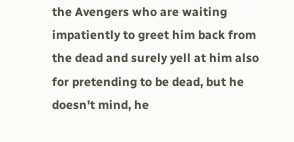the Avengers who are waiting impatiently to greet him back from the dead and surely yell at him also for pretending to be dead, but he doesn't mind, he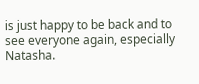is just happy to be back and to see everyone again, especially Natasha.